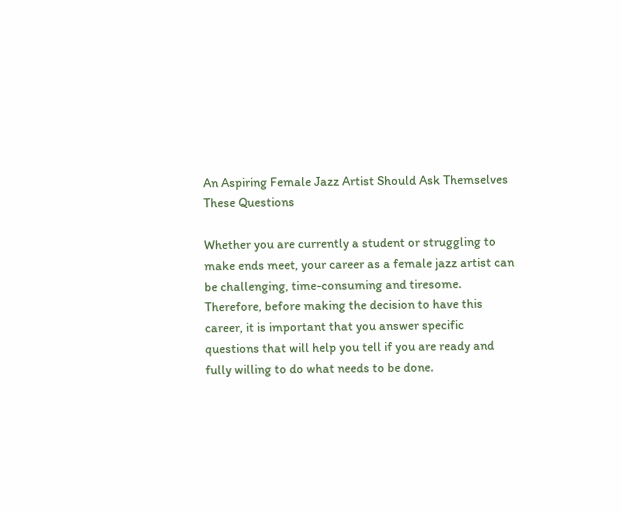An Aspiring Female Jazz Artist Should Ask Themselves These Questions

Whether you are currently a student or struggling to make ends meet, your career as a female jazz artist can be challenging, time-consuming and tiresome. Therefore, before making the decision to have this career, it is important that you answer specific questions that will help you tell if you are ready and fully willing to do what needs to be done.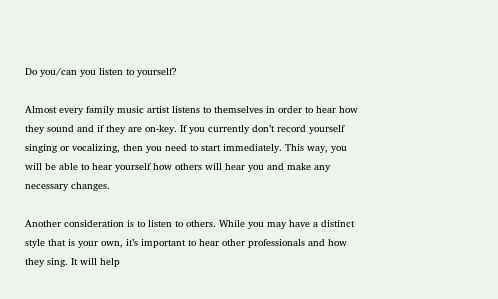Do you/can you listen to yourself?

Almost every family music artist listens to themselves in order to hear how they sound and if they are on-key. If you currently don’t record yourself singing or vocalizing, then you need to start immediately. This way, you will be able to hear yourself how others will hear you and make any necessary changes.

Another consideration is to listen to others. While you may have a distinct style that is your own, it’s important to hear other professionals and how they sing. It will help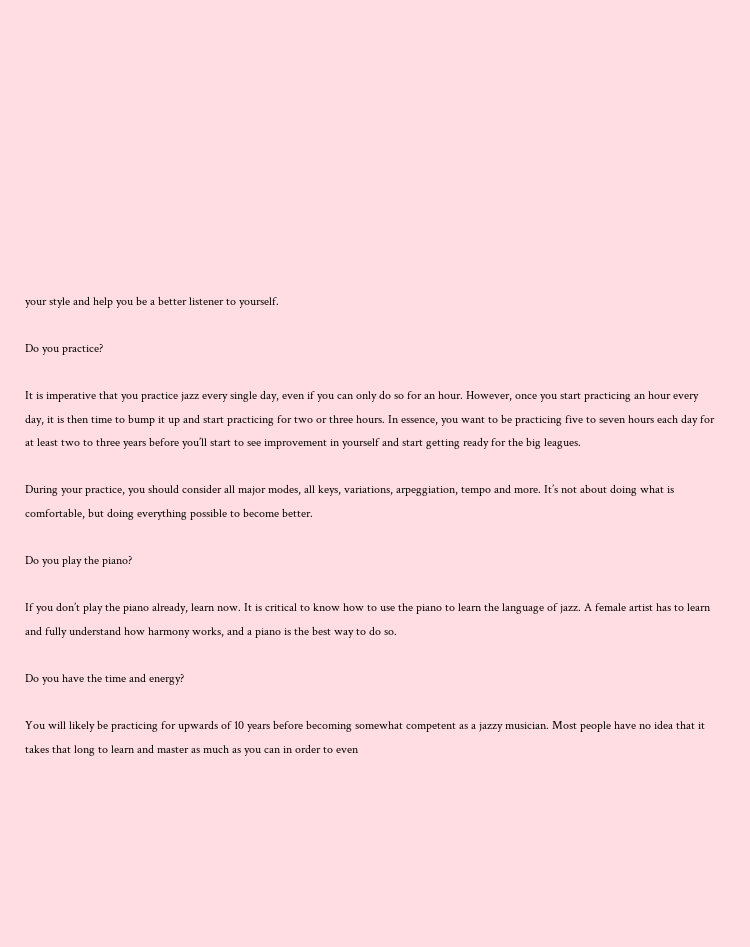your style and help you be a better listener to yourself.

Do you practice?

It is imperative that you practice jazz every single day, even if you can only do so for an hour. However, once you start practicing an hour every day, it is then time to bump it up and start practicing for two or three hours. In essence, you want to be practicing five to seven hours each day for at least two to three years before you’ll start to see improvement in yourself and start getting ready for the big leagues.

During your practice, you should consider all major modes, all keys, variations, arpeggiation, tempo and more. It’s not about doing what is comfortable, but doing everything possible to become better.

Do you play the piano?

If you don’t play the piano already, learn now. It is critical to know how to use the piano to learn the language of jazz. A female artist has to learn and fully understand how harmony works, and a piano is the best way to do so.

Do you have the time and energy?

You will likely be practicing for upwards of 10 years before becoming somewhat competent as a jazzy musician. Most people have no idea that it takes that long to learn and master as much as you can in order to even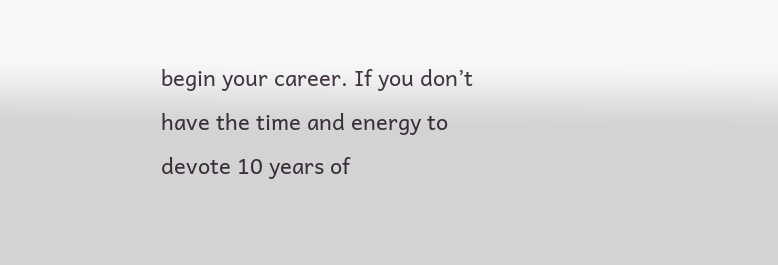begin your career. If you don’t have the time and energy to devote 10 years of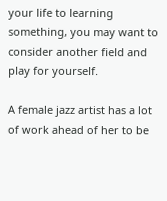your life to learning something, you may want to consider another field and play for yourself.

A female jazz artist has a lot of work ahead of her to be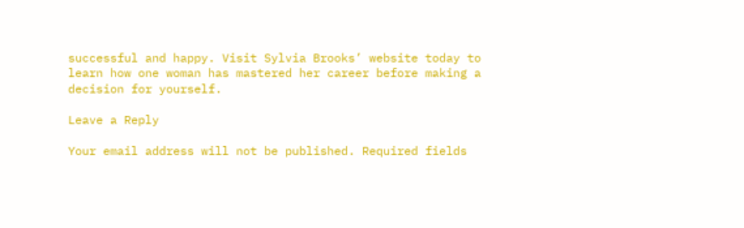successful and happy. Visit Sylvia Brooks’ website today to learn how one woman has mastered her career before making a decision for yourself.

Leave a Reply

Your email address will not be published. Required fields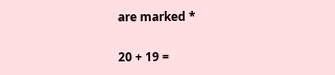are marked *

20 + 19 =